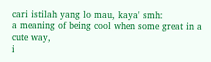cari istilah yang lo mau, kaya' smh:
a meaning of being cool when some great in a cute way,
i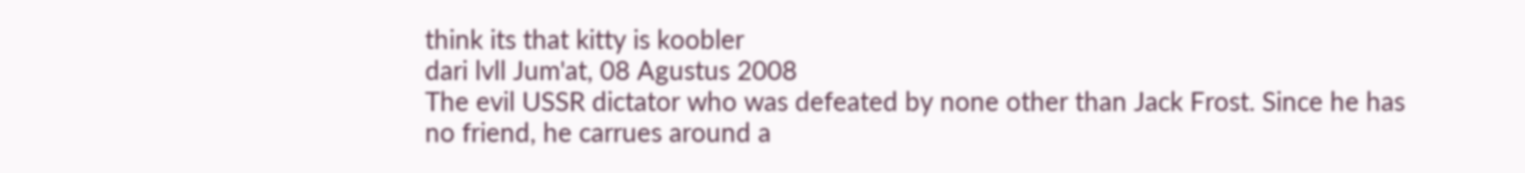think its that kitty is koobler
dari lvll Jum'at, 08 Agustus 2008
The evil USSR dictator who was defeated by none other than Jack Frost. Since he has no friend, he carrues around a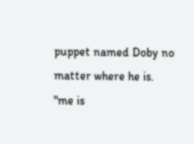puppet named Doby no matter where he is.
"me is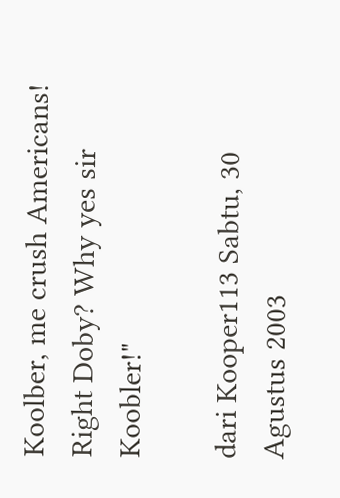Koolber, me crush Americans! Right Doby? Why yes sir Koobler!"

dari Kooper113 Sabtu, 30 Agustus 2003